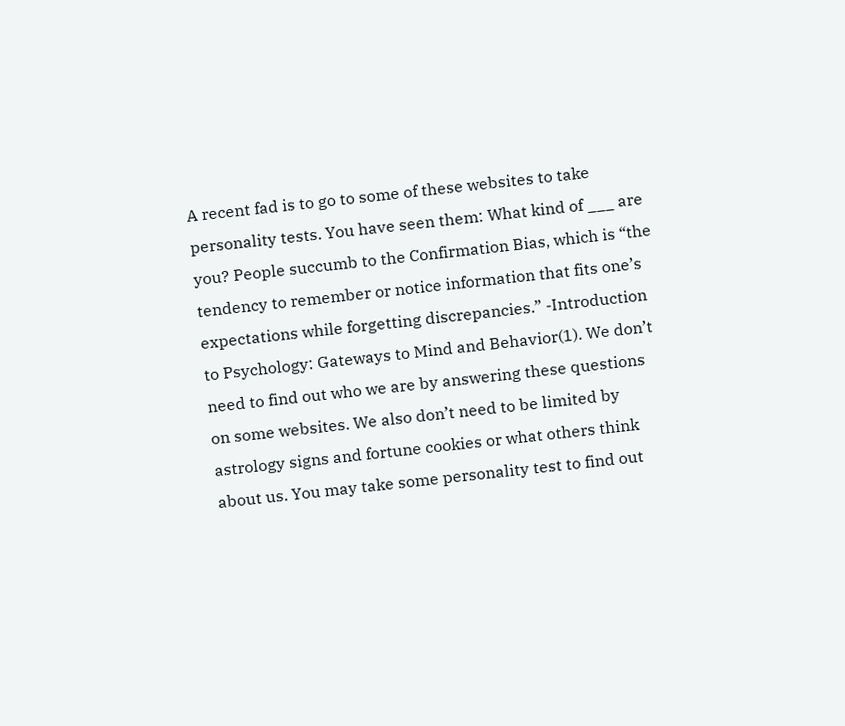A recent fad is to go to some of these websites to take personality tests. You have seen them: What kind of ___ are you? People succumb to the Confirmation Bias, which is “the tendency to remember or notice information that fits one’s expectations while forgetting discrepancies.” -Introduction to Psychology: Gateways to Mind and Behavior(1). We don’t need to find out who we are by answering these questions on some websites. We also don’t need to be limited by astrology signs and fortune cookies or what others think about us. You may take some personality test to find out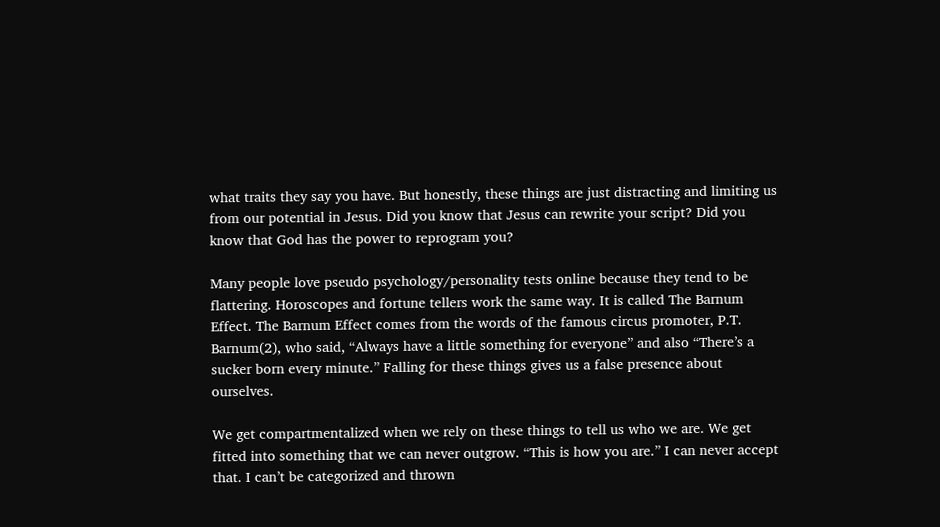what traits they say you have. But honestly, these things are just distracting and limiting us from our potential in Jesus. Did you know that Jesus can rewrite your script? Did you know that God has the power to reprogram you?

Many people love pseudo psychology/personality tests online because they tend to be flattering. Horoscopes and fortune tellers work the same way. It is called The Barnum Effect. The Barnum Effect comes from the words of the famous circus promoter, P.T. Barnum(2), who said, “Always have a little something for everyone” and also “There’s a sucker born every minute.” Falling for these things gives us a false presence about ourselves.

We get compartmentalized when we rely on these things to tell us who we are. We get fitted into something that we can never outgrow. “This is how you are.” I can never accept that. I can’t be categorized and thrown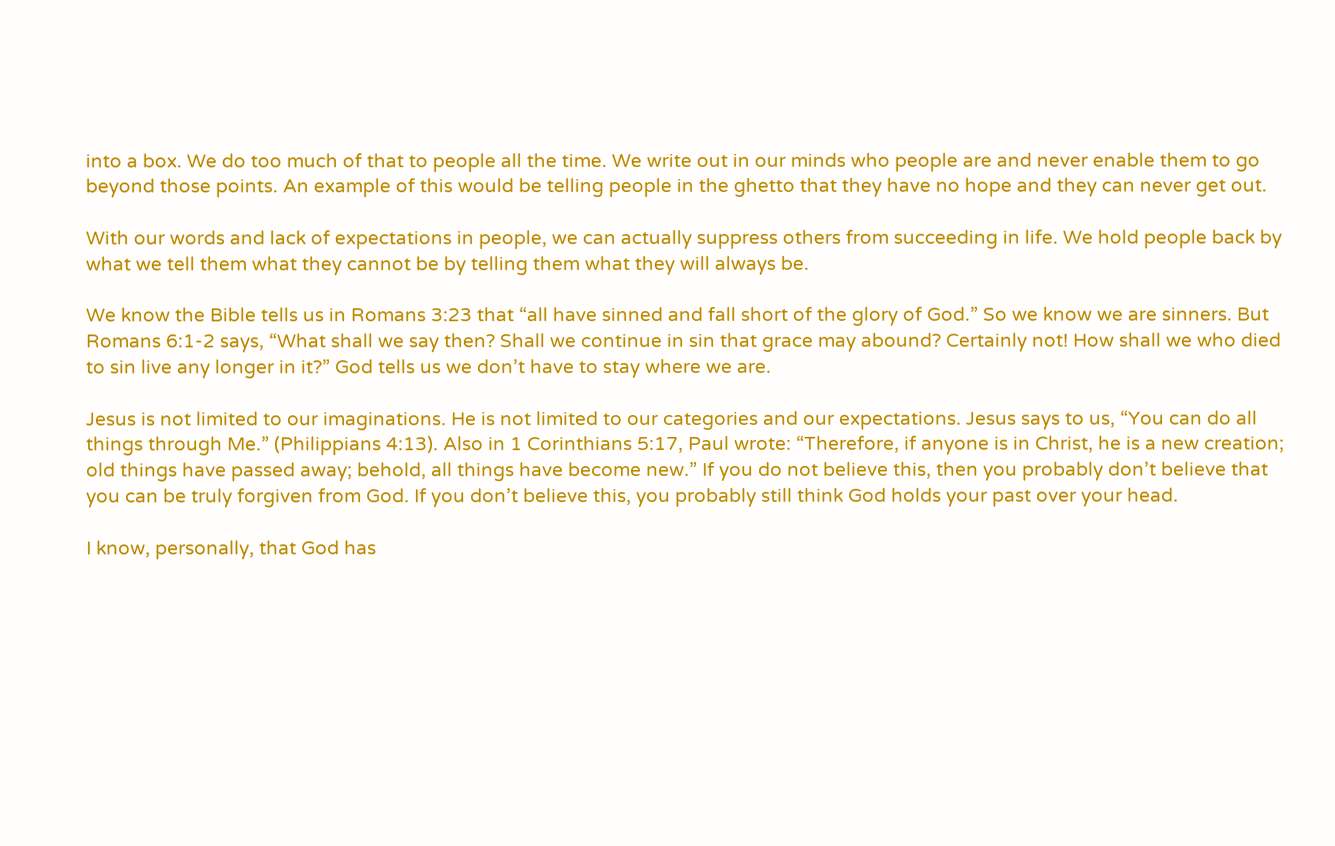into a box. We do too much of that to people all the time. We write out in our minds who people are and never enable them to go beyond those points. An example of this would be telling people in the ghetto that they have no hope and they can never get out.

With our words and lack of expectations in people, we can actually suppress others from succeeding in life. We hold people back by what we tell them what they cannot be by telling them what they will always be.

We know the Bible tells us in Romans 3:23 that “all have sinned and fall short of the glory of God.” So we know we are sinners. But Romans 6:1-2 says, “What shall we say then? Shall we continue in sin that grace may abound? Certainly not! How shall we who died to sin live any longer in it?” God tells us we don’t have to stay where we are.

Jesus is not limited to our imaginations. He is not limited to our categories and our expectations. Jesus says to us, “You can do all things through Me.” (Philippians 4:13). Also in 1 Corinthians 5:17, Paul wrote: “Therefore, if anyone is in Christ, he is a new creation; old things have passed away; behold, all things have become new.” If you do not believe this, then you probably don’t believe that you can be truly forgiven from God. If you don’t believe this, you probably still think God holds your past over your head.

I know, personally, that God has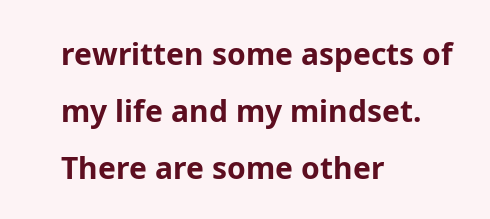rewritten some aspects of my life and my mindset. There are some other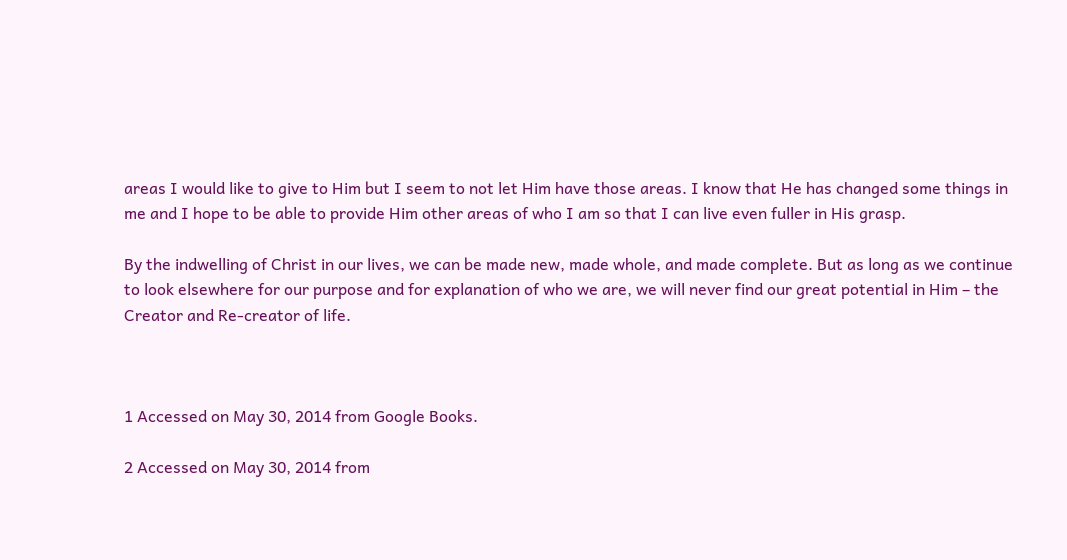areas I would like to give to Him but I seem to not let Him have those areas. I know that He has changed some things in me and I hope to be able to provide Him other areas of who I am so that I can live even fuller in His grasp.

By the indwelling of Christ in our lives, we can be made new, made whole, and made complete. But as long as we continue to look elsewhere for our purpose and for explanation of who we are, we will never find our great potential in Him – the Creator and Re-creator of life.



1 Accessed on May 30, 2014 from Google Books.

2 Accessed on May 30, 2014 from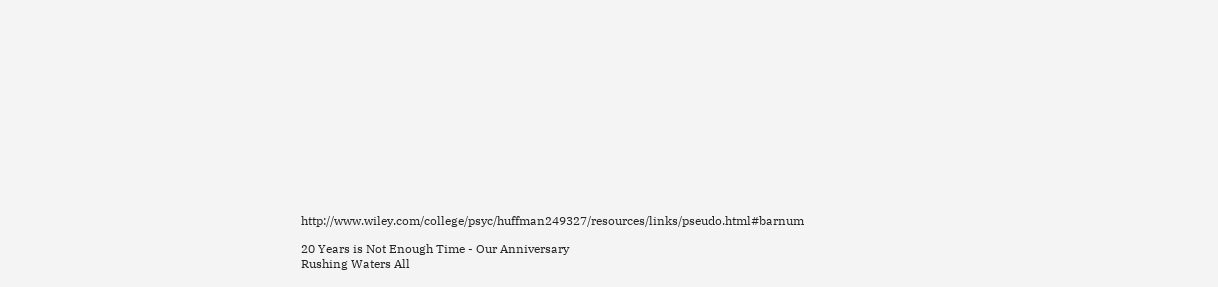http://www.wiley.com/college/psyc/huffman249327/resources/links/pseudo.html#barnum

20 Years is Not Enough Time - Our Anniversary
Rushing Waters All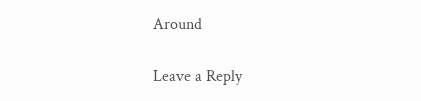Around

Leave a Reply